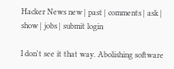Hacker News new | past | comments | ask | show | jobs | submit login

I don't see it that way. Abolishing software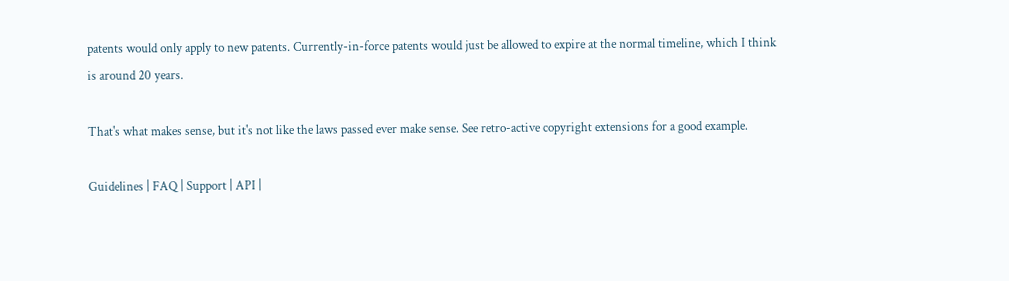patents would only apply to new patents. Currently-in-force patents would just be allowed to expire at the normal timeline, which I think is around 20 years.

That's what makes sense, but it's not like the laws passed ever make sense. See retro-active copyright extensions for a good example.

Guidelines | FAQ | Support | API |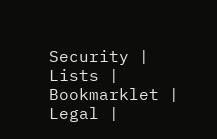Security | Lists | Bookmarklet | Legal |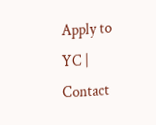Apply to YC | Contact